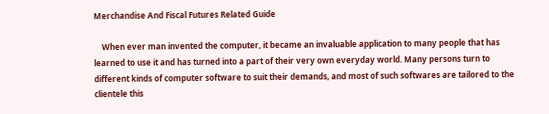Merchandise And Fiscal Futures Related Guide

    When ever man invented the computer, it became an invaluable application to many people that has learned to use it and has turned into a part of their very own everyday world. Many persons turn to different kinds of computer software to suit their demands, and most of such softwares are tailored to the clientele this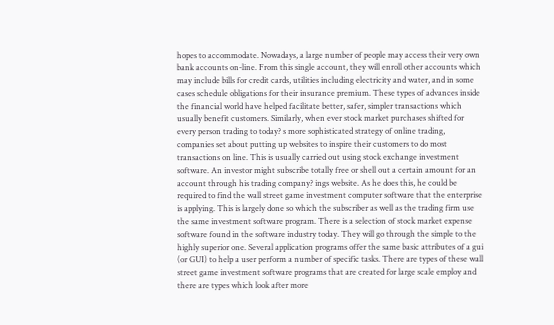hopes to accommodate. Nowadays, a large number of people may access their very own bank accounts on-line. From this single account, they will enroll other accounts which may include bills for credit cards, utilities including electricity and water, and in some cases schedule obligations for their insurance premium. These types of advances inside the financial world have helped facilitate better, safer, simpler transactions which usually benefit customers. Similarly, when ever stock market purchases shifted for every person trading to today? s more sophisticated strategy of online trading, companies set about putting up websites to inspire their customers to do most transactions on line. This is usually carried out using stock exchange investment software. An investor might subscribe totally free or shell out a certain amount for an account through his trading company? ings website. As he does this, he could be required to find the wall street game investment computer software that the enterprise is applying. This is largely done so which the subscriber as well as the trading firm use the same investment software program. There is a selection of stock market expense software found in the software industry today. They will go through the simple to the highly superior one. Several application programs offer the same basic attributes of a gui (or GUI) to help a user perform a number of specific tasks. There are types of these wall street game investment software programs that are created for large scale employ and there are types which look after more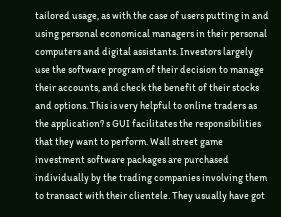tailored usage, as with the case of users putting in and using personal economical managers in their personal computers and digital assistants. Investors largely use the software program of their decision to manage their accounts, and check the benefit of their stocks and options. This is very helpful to online traders as the application? s GUI facilitates the responsibilities that they want to perform. Wall street game investment software packages are purchased individually by the trading companies involving them to transact with their clientele. They usually have got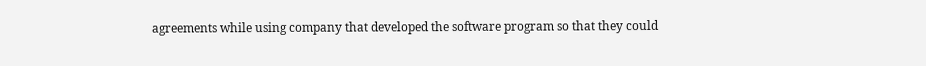agreements while using company that developed the software program so that they could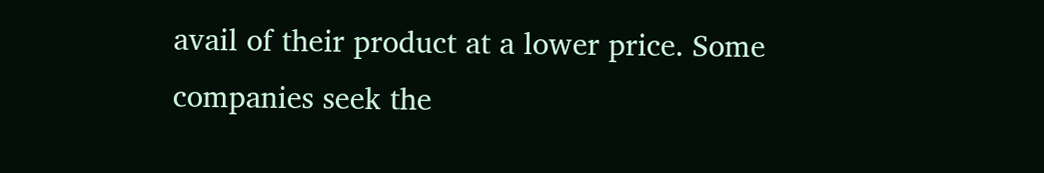avail of their product at a lower price. Some companies seek the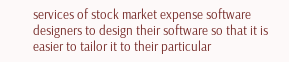services of stock market expense software designers to design their software so that it is easier to tailor it to their particular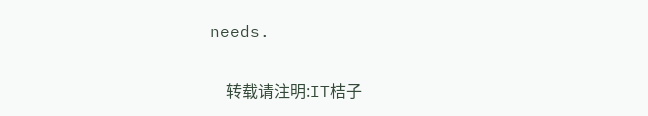needs.

    转载请注明:IT桔子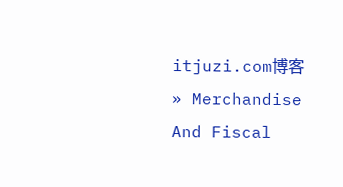itjuzi.com博客 » Merchandise And Fiscal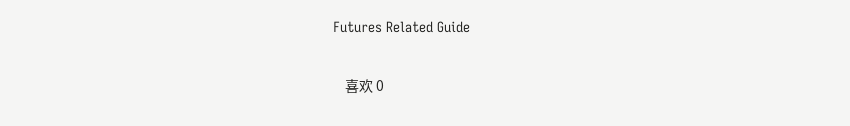Futures Related Guide

    喜欢 0